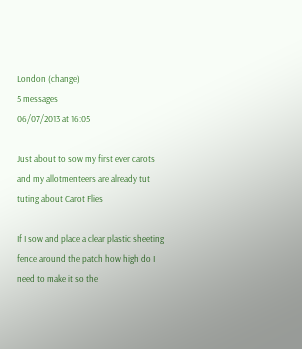London (change)
5 messages
06/07/2013 at 16:05

Just about to sow my first ever carots and my allotmenteers are already tut tuting about Carot Flies

If I sow and place a clear plastic sheeting fence around the patch how high do I need to make it so the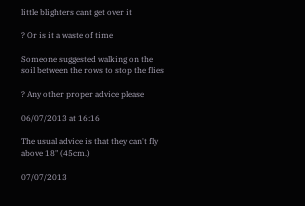little blighters cant get over it

? Or is it a waste of time

Someone suggested walking on the soil between the rows to stop the flies

? Any other proper advice please

06/07/2013 at 16:16

The usual advice is that they can't fly above 18" (45cm.)

07/07/2013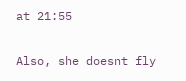at 21:55

Also, she doesnt fly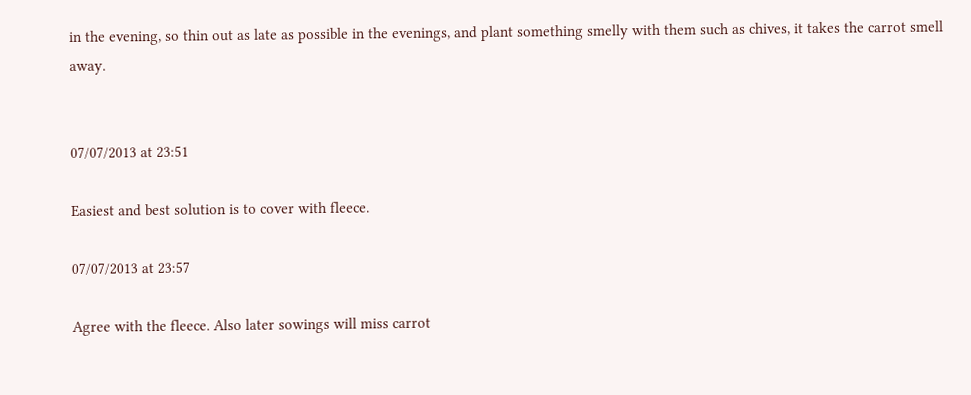in the evening, so thin out as late as possible in the evenings, and plant something smelly with them such as chives, it takes the carrot smell away.


07/07/2013 at 23:51

Easiest and best solution is to cover with fleece.

07/07/2013 at 23:57

Agree with the fleece. Also later sowings will miss carrot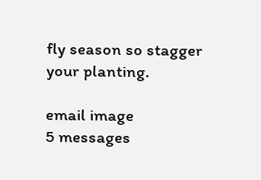fly season so stagger your planting.

email image
5 messages